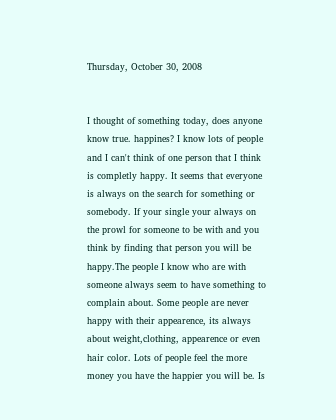Thursday, October 30, 2008


I thought of something today, does anyone know true. happines? I know lots of people and I can't think of one person that I think is completly happy. It seems that everyone is always on the search for something or somebody. If your single your always on the prowl for someone to be with and you think by finding that person you will be happy.The people I know who are with someone always seem to have something to complain about. Some people are never happy with their appearence, its always about weight,clothing, appearence or even hair color. Lots of people feel the more money you have the happier you will be. Is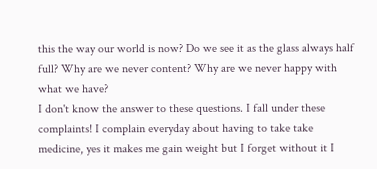this the way our world is now? Do we see it as the glass always half full? Why are we never content? Why are we never happy with what we have?
I don't know the answer to these questions. I fall under these complaints! I complain everyday about having to take take medicine, yes it makes me gain weight but I forget without it I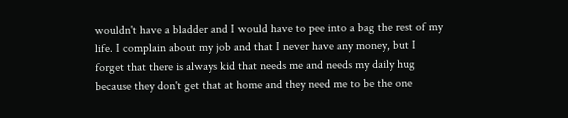wouldn't have a bladder and I would have to pee into a bag the rest of my life. I complain about my job and that I never have any money, but I forget that there is always kid that needs me and needs my daily hug because they don't get that at home and they need me to be the one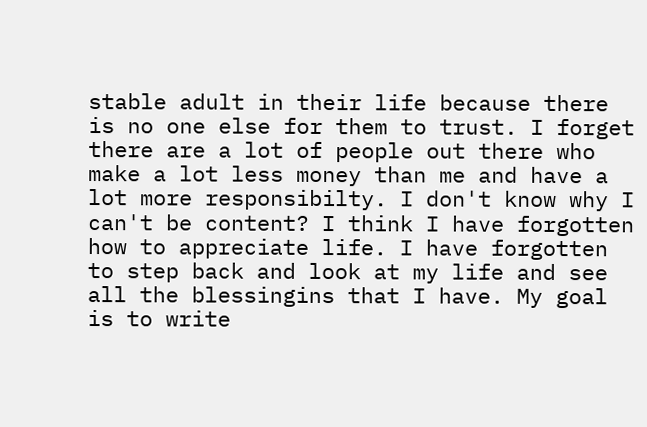stable adult in their life because there is no one else for them to trust. I forget there are a lot of people out there who make a lot less money than me and have a lot more responsibilty. I don't know why I can't be content? I think I have forgotten how to appreciate life. I have forgotten to step back and look at my life and see all the blessingins that I have. My goal is to write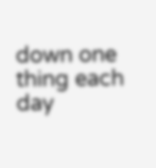down one thing each day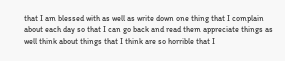that I am blessed with as well as write down one thing that I complain about each day so that I can go back and read them appreciate things as well think about things that I think are so horrible that I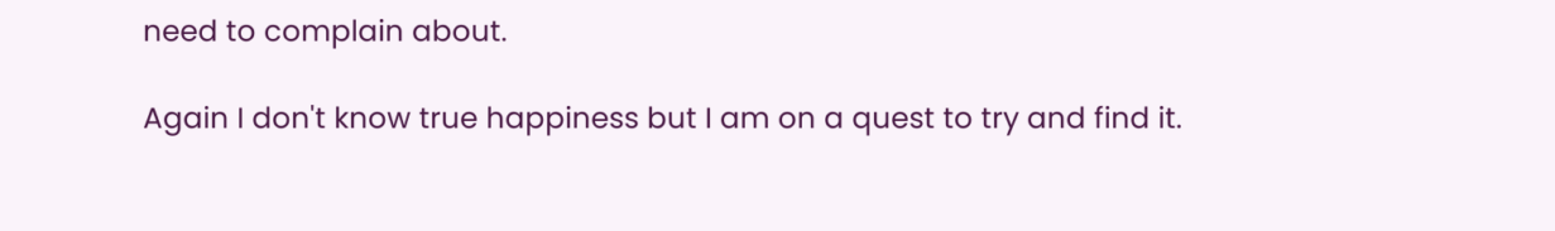need to complain about.

Again I don't know true happiness but I am on a quest to try and find it.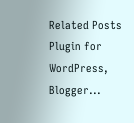Related Posts Plugin for WordPress, Blogger...